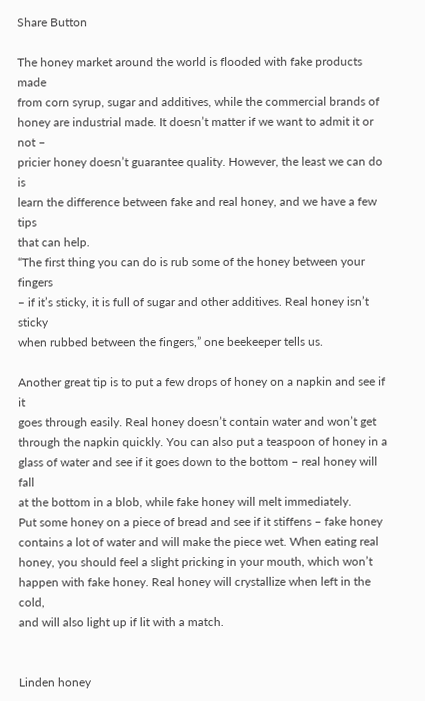Share Button

The honey market around the world is flooded with fake products made
from corn syrup, sugar and additives, while the commercial brands of
honey are industrial made. It doesn’t matter if we want to admit it or not –
pricier honey doesn’t guarantee quality. However, the least we can do is
learn the difference between fake and real honey, and we have a few tips
that can help.
“The first thing you can do is rub some of the honey between your fingers
– if it’s sticky, it is full of sugar and other additives. Real honey isn’t sticky
when rubbed between the fingers,” one beekeeper tells us.

Another great tip is to put a few drops of honey on a napkin and see if it
goes through easily. Real honey doesn’t contain water and won’t get
through the napkin quickly. You can also put a teaspoon of honey in a
glass of water and see if it goes down to the bottom – real honey will fall
at the bottom in a blob, while fake honey will melt immediately.
Put some honey on a piece of bread and see if it stiffens – fake honey
contains a lot of water and will make the piece wet. When eating real
honey, you should feel a slight pricking in your mouth, which won’t
happen with fake honey. Real honey will crystallize when left in the cold,
and will also light up if lit with a match.


Linden honey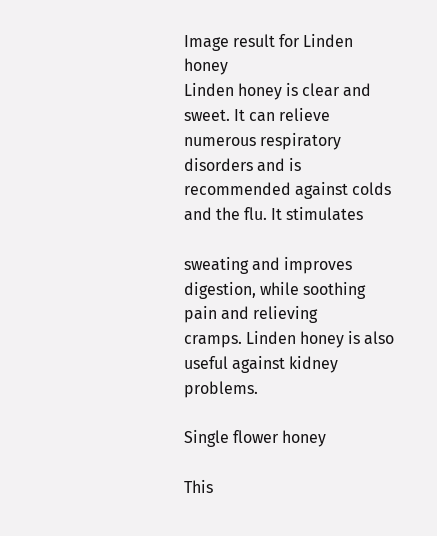Image result for Linden honey
Linden honey is clear and sweet. It can relieve numerous respiratory
disorders and is recommended against colds and the flu. It stimulates

sweating and improves digestion, while soothing pain and relieving
cramps. Linden honey is also useful against kidney problems.

Single flower honey

This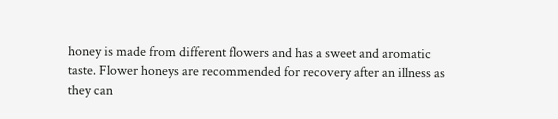honey is made from different flowers and has a sweet and aromatic
taste. Flower honeys are recommended for recovery after an illness as
they can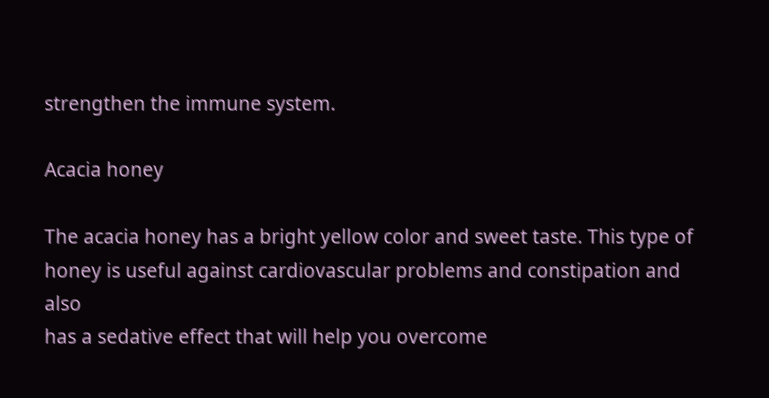strengthen the immune system.

Acacia honey

The acacia honey has a bright yellow color and sweet taste. This type of
honey is useful against cardiovascular problems and constipation and also
has a sedative effect that will help you overcome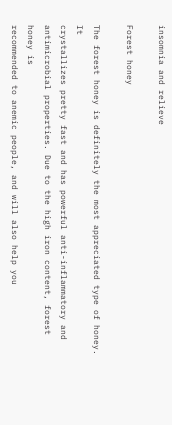insomnia and relieve

Forest honey

The forest honey is definitely the most appreciated type of honey. It
crystallizes pretty fast and has powerful anti-inflammatory and
antimicrobial properties. Due to the high iron content, forest honey is
recommended to anemic people, and will also help you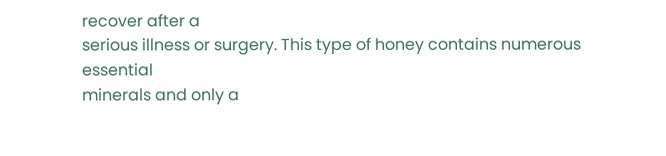recover after a
serious illness or surgery. This type of honey contains numerous essential
minerals and only a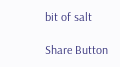bit of salt

Share Button